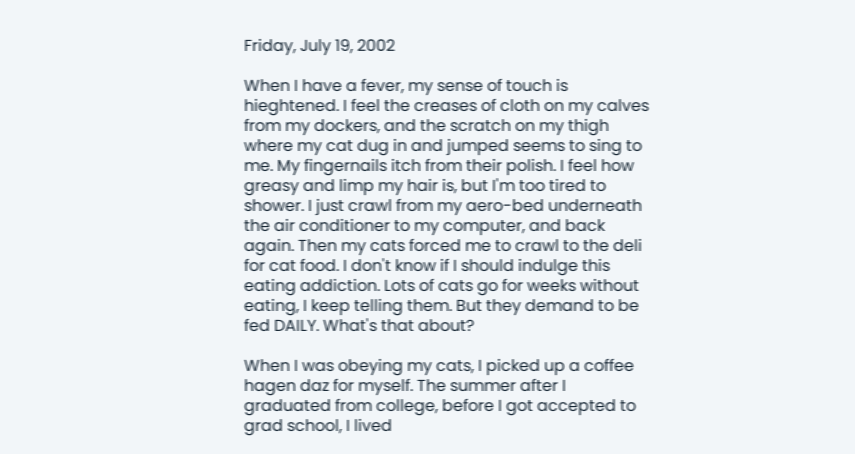Friday, July 19, 2002

When I have a fever, my sense of touch is hieghtened. I feel the creases of cloth on my calves from my dockers, and the scratch on my thigh where my cat dug in and jumped seems to sing to me. My fingernails itch from their polish. I feel how greasy and limp my hair is, but I'm too tired to shower. I just crawl from my aero-bed underneath the air conditioner to my computer, and back again. Then my cats forced me to crawl to the deli for cat food. I don't know if I should indulge this eating addiction. Lots of cats go for weeks without eating, I keep telling them. But they demand to be fed DAILY. What's that about?

When I was obeying my cats, I picked up a coffee hagen daz for myself. The summer after I graduated from college, before I got accepted to grad school, I lived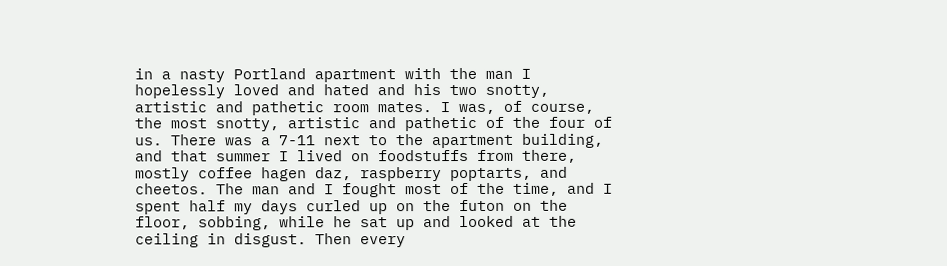in a nasty Portland apartment with the man I hopelessly loved and hated and his two snotty, artistic and pathetic room mates. I was, of course, the most snotty, artistic and pathetic of the four of us. There was a 7-11 next to the apartment building, and that summer I lived on foodstuffs from there, mostly coffee hagen daz, raspberry poptarts, and cheetos. The man and I fought most of the time, and I spent half my days curled up on the futon on the floor, sobbing, while he sat up and looked at the ceiling in disgust. Then every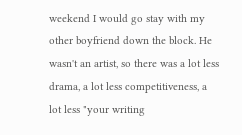weekend I would go stay with my other boyfriend down the block. He wasn't an artist, so there was a lot less drama, a lot less competitiveness, a lot less "your writing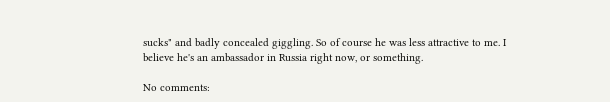sucks" and badly concealed giggling. So of course he was less attractive to me. I believe he's an ambassador in Russia right now, or something.

No comments: